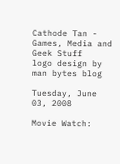Cathode Tan - Games, Media and Geek Stuff
logo design by man bytes blog

Tuesday, June 03, 2008

Movie Watch: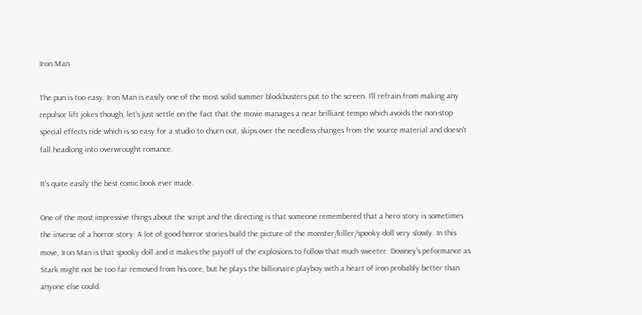Iron Man

The pun is too easy. Iron Man is easily one of the most solid summer blockbusters put to the screen. I'll refrain from making any repulsor lift jokes though, let's just settle on the fact that the movie manages a near brilliant tempo which avoids the non-stop special effects ride which is so easy for a studio to churn out, skips over the needless changes from the source material and doesn't fall headlong into overwrought romance.

It's quite easily the best comic book ever made.

One of the most impressive things about the script and the directing is that someone remembered that a hero story is sometimes the inverse of a horror story. A lot of good horror stories build the picture of the monster/killer/spooky doll very slowly. In this move, Iron Man is that spooky doll and it makes the payoff of the explosions to follow that much sweeter. Downey's peformance as Stark might not be too far removed from his core, but he plays the billionaire playboy with a heart of iron probably better than anyone else could.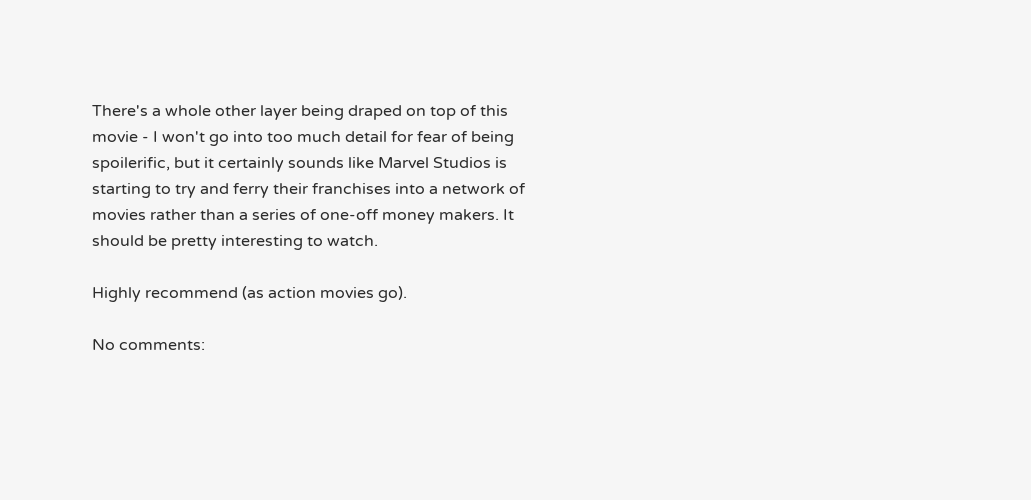There's a whole other layer being draped on top of this movie - I won't go into too much detail for fear of being spoilerific, but it certainly sounds like Marvel Studios is starting to try and ferry their franchises into a network of movies rather than a series of one-off money makers. It should be pretty interesting to watch.

Highly recommend (as action movies go).

No comments: